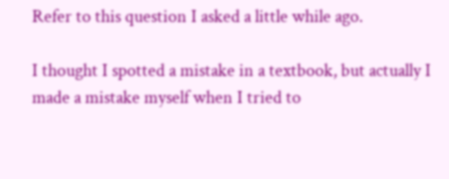Refer to this question I asked a little while ago.

I thought I spotted a mistake in a textbook, but actually I made a mistake myself when I tried to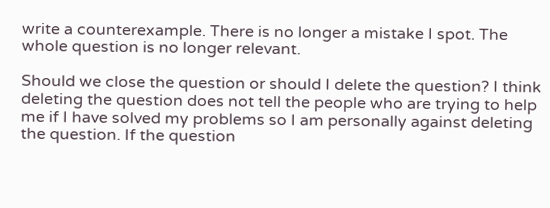write a counterexample. There is no longer a mistake I spot. The whole question is no longer relevant.

Should we close the question or should I delete the question? I think deleting the question does not tell the people who are trying to help me if I have solved my problems so I am personally against deleting the question. If the question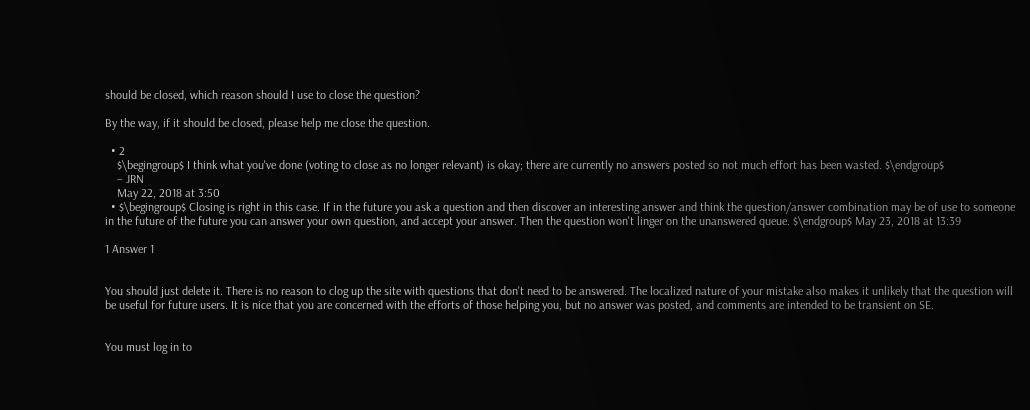should be closed, which reason should I use to close the question?

By the way, if it should be closed, please help me close the question.

  • 2
    $\begingroup$ I think what you've done (voting to close as no longer relevant) is okay; there are currently no answers posted so not much effort has been wasted. $\endgroup$
    – JRN
    May 22, 2018 at 3:50
  • $\begingroup$ Closing is right in this case. If in the future you ask a question and then discover an interesting answer and think the question/answer combination may be of use to someone in the future of the future you can answer your own question, and accept your answer. Then the question won't linger on the unanswered queue. $\endgroup$ May 23, 2018 at 13:39

1 Answer 1


You should just delete it. There is no reason to clog up the site with questions that don't need to be answered. The localized nature of your mistake also makes it unlikely that the question will be useful for future users. It is nice that you are concerned with the efforts of those helping you, but no answer was posted, and comments are intended to be transient on SE.


You must log in to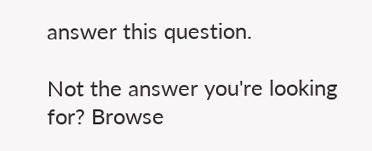answer this question.

Not the answer you're looking for? Browse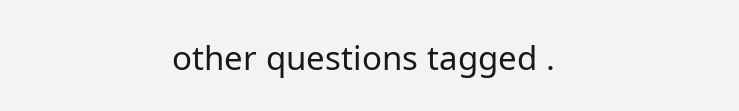other questions tagged .